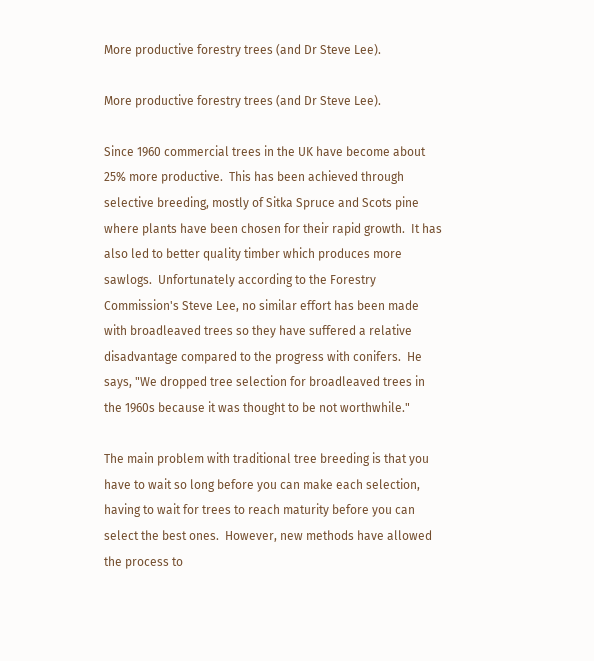More productive forestry trees (and Dr Steve Lee).

More productive forestry trees (and Dr Steve Lee).

Since 1960 commercial trees in the UK have become about 25% more productive.  This has been achieved through selective breeding, mostly of Sitka Spruce and Scots pine where plants have been chosen for their rapid growth.  It has also led to better quality timber which produces more sawlogs.  Unfortunately according to the Forestry Commission's Steve Lee, no similar effort has been made with broadleaved trees so they have suffered a relative disadvantage compared to the progress with conifers.  He says, "We dropped tree selection for broadleaved trees in the 1960s because it was thought to be not worthwhile."

The main problem with traditional tree breeding is that you have to wait so long before you can make each selection, having to wait for trees to reach maturity before you can select the best ones.  However, new methods have allowed the process to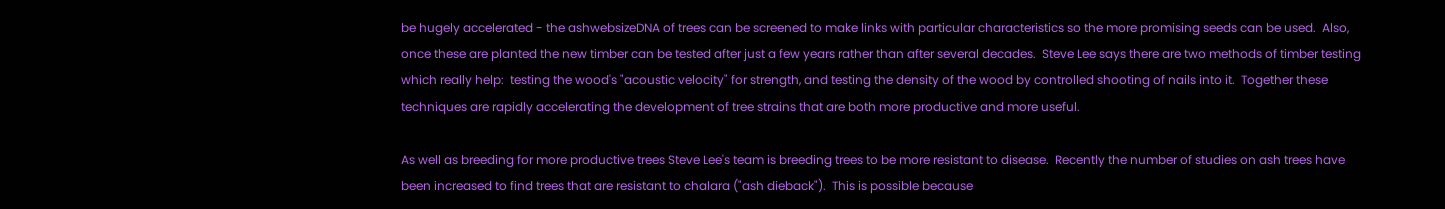be hugely accelerated - the ashwebsizeDNA of trees can be screened to make links with particular characteristics so the more promising seeds can be used.  Also, once these are planted the new timber can be tested after just a few years rather than after several decades.  Steve Lee says there are two methods of timber testing which really help:  testing the wood's "acoustic velocity" for strength, and testing the density of the wood by controlled shooting of nails into it.  Together these techniques are rapidly accelerating the development of tree strains that are both more productive and more useful.

As well as breeding for more productive trees Steve Lee's team is breeding trees to be more resistant to disease.  Recently the number of studies on ash trees have been increased to find trees that are resistant to chalara ("ash dieback").  This is possible because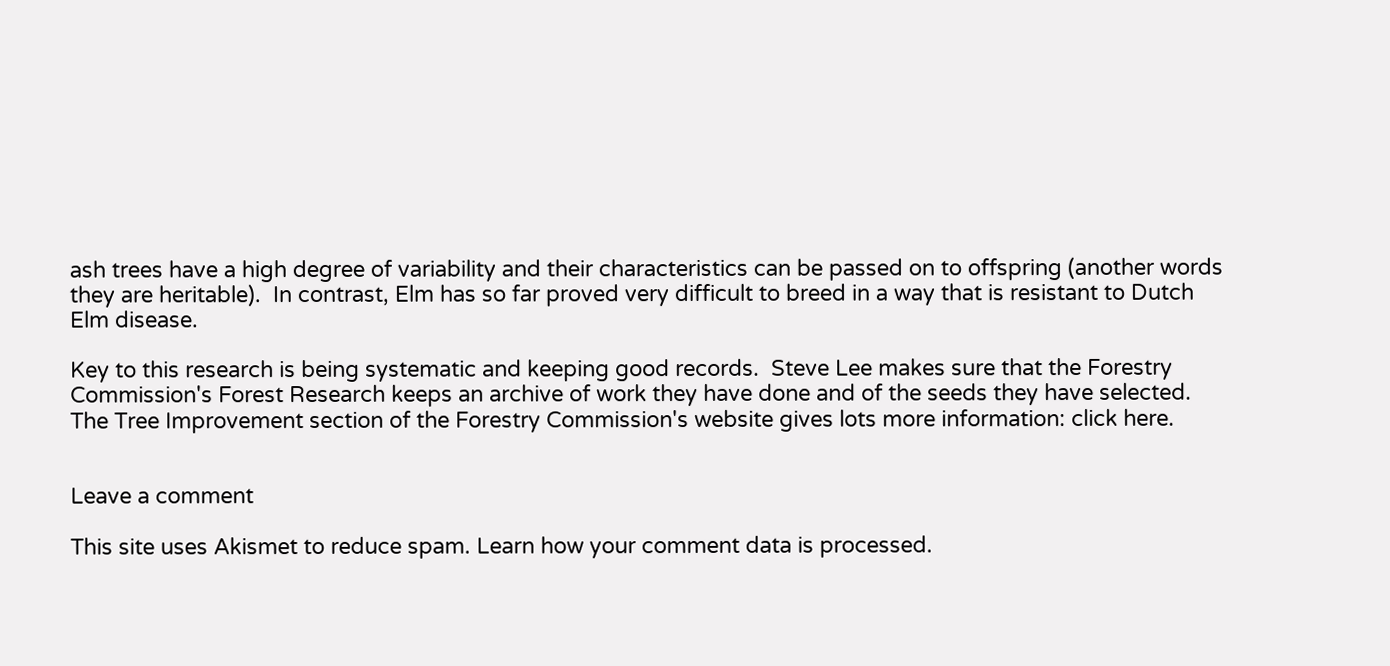ash trees have a high degree of variability and their characteristics can be passed on to offspring (another words they are heritable).  In contrast, Elm has so far proved very difficult to breed in a way that is resistant to Dutch Elm disease.

Key to this research is being systematic and keeping good records.  Steve Lee makes sure that the Forestry Commission's Forest Research keeps an archive of work they have done and of the seeds they have selected.  The Tree Improvement section of the Forestry Commission's website gives lots more information: click here.


Leave a comment

This site uses Akismet to reduce spam. Learn how your comment data is processed.